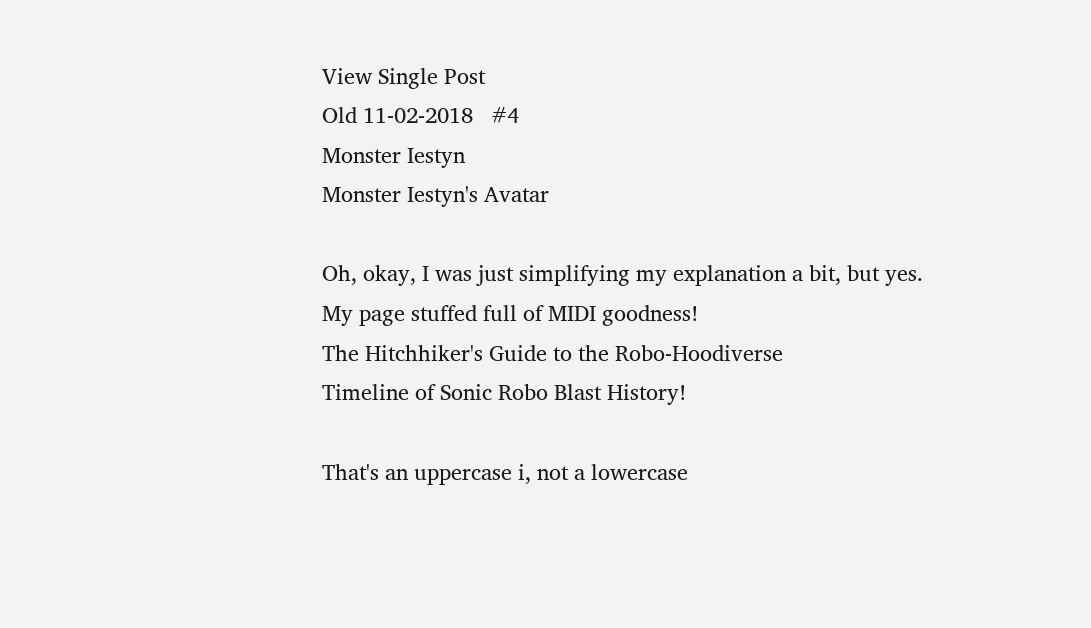View Single Post
Old 11-02-2018   #4
Monster Iestyn
Monster Iestyn's Avatar

Oh, okay, I was just simplifying my explanation a bit, but yes.
My page stuffed full of MIDI goodness!
The Hitchhiker's Guide to the Robo-Hoodiverse
Timeline of Sonic Robo Blast History!

That's an uppercase i, not a lowercase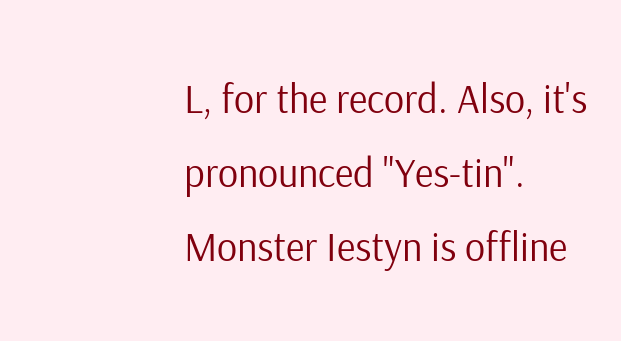L, for the record. Also, it's pronounced "Yes-tin".
Monster Iestyn is offline